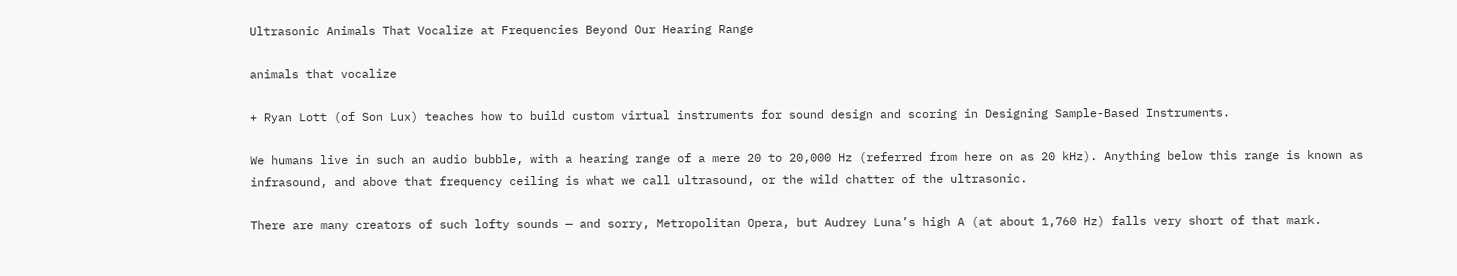Ultrasonic Animals That Vocalize at Frequencies Beyond Our Hearing Range

animals that vocalize

+ Ryan Lott (of Son Lux) teaches how to build custom virtual instruments for sound design and scoring in Designing Sample-Based Instruments.

We humans live in such an audio bubble, with a hearing range of a mere 20 to 20,000 Hz (referred from here on as 20 kHz). Anything below this range is known as infrasound, and above that frequency ceiling is what we call ultrasound, or the wild chatter of the ultrasonic.

There are many creators of such lofty sounds — and sorry, Metropolitan Opera, but Audrey Luna’s high A (at about 1,760 Hz) falls very short of that mark.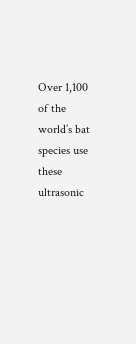Over 1,100 of the world’s bat species use these ultrasonic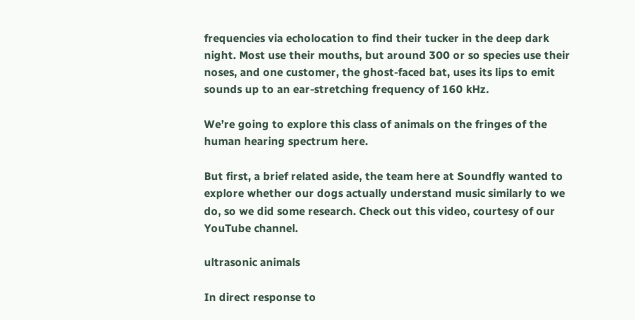frequencies via echolocation to find their tucker in the deep dark night. Most use their mouths, but around 300 or so species use their noses, and one customer, the ghost-faced bat, uses its lips to emit sounds up to an ear-stretching frequency of 160 kHz.

We’re going to explore this class of animals on the fringes of the human hearing spectrum here.

But first, a brief related aside, the team here at Soundfly wanted to explore whether our dogs actually understand music similarly to we do, so we did some research. Check out this video, courtesy of our YouTube channel.

ultrasonic animals

In direct response to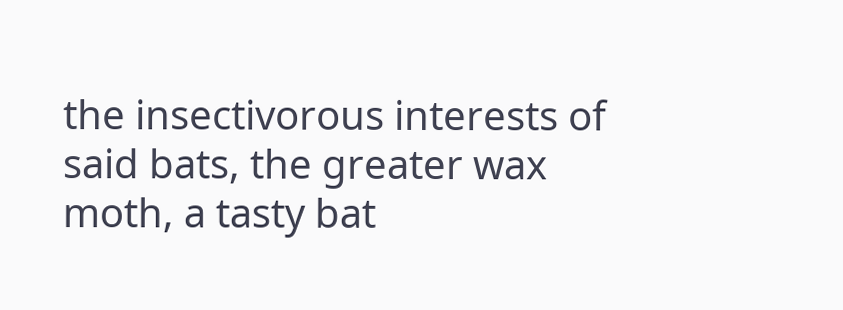the insectivorous interests of said bats, the greater wax moth, a tasty bat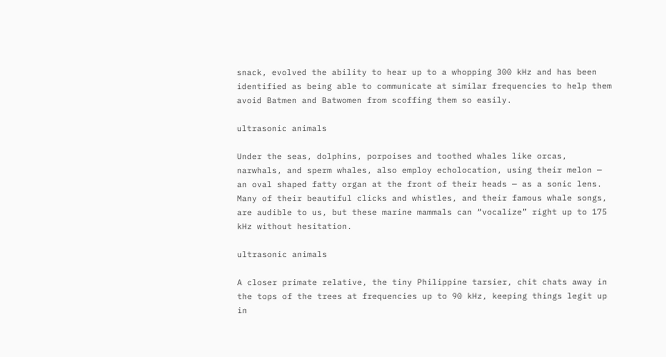snack, evolved the ability to hear up to a whopping 300 kHz and has been identified as being able to communicate at similar frequencies to help them avoid Batmen and Batwomen from scoffing them so easily.

ultrasonic animals

Under the seas, dolphins, porpoises and toothed whales like orcas, narwhals, and sperm whales, also employ echolocation, using their melon — an oval shaped fatty organ at the front of their heads — as a sonic lens. Many of their beautiful clicks and whistles, and their famous whale songs, are audible to us, but these marine mammals can “vocalize” right up to 175 kHz without hesitation.

ultrasonic animals

A closer primate relative, the tiny Philippine tarsier, chit chats away in the tops of the trees at frequencies up to 90 kHz, keeping things legit up in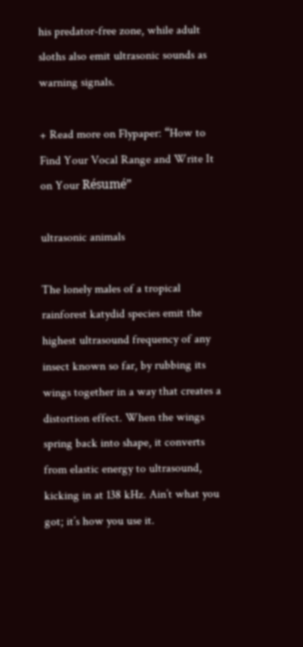his predator-free zone, while adult sloths also emit ultrasonic sounds as warning signals.

+ Read more on Flypaper: “How to Find Your Vocal Range and Write It on Your Résumé”

ultrasonic animals

The lonely males of a tropical rainforest katydid species emit the highest ultrasound frequency of any insect known so far, by rubbing its wings together in a way that creates a distortion effect. When the wings spring back into shape, it converts from elastic energy to ultrasound, kicking in at 138 kHz. Ain’t what you got; it’s how you use it.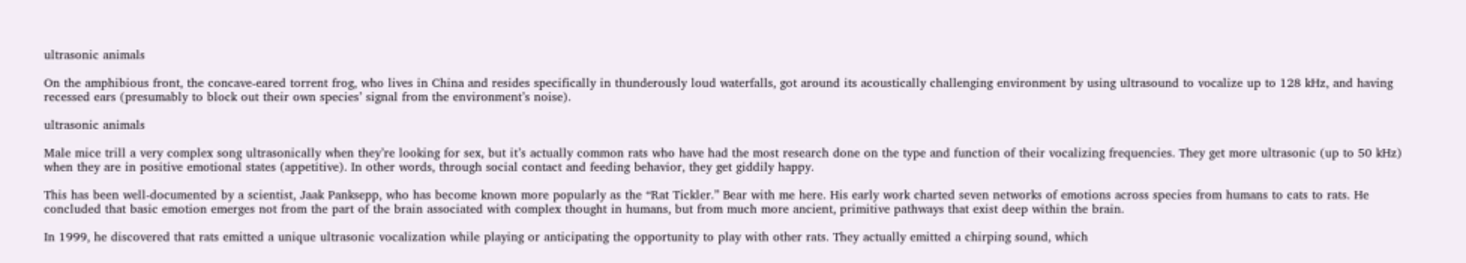ultrasonic animals

On the amphibious front, the concave-eared torrent frog, who lives in China and resides specifically in thunderously loud waterfalls, got around its acoustically challenging environment by using ultrasound to vocalize up to 128 kHz, and having recessed ears (presumably to block out their own species’ signal from the environment’s noise).

ultrasonic animals

Male mice trill a very complex song ultrasonically when they’re looking for sex, but it’s actually common rats who have had the most research done on the type and function of their vocalizing frequencies. They get more ultrasonic (up to 50 kHz) when they are in positive emotional states (appetitive). In other words, through social contact and feeding behavior, they get giddily happy.

This has been well-documented by a scientist, Jaak Panksepp, who has become known more popularly as the “Rat Tickler.” Bear with me here. His early work charted seven networks of emotions across species from humans to cats to rats. He concluded that basic emotion emerges not from the part of the brain associated with complex thought in humans, but from much more ancient, primitive pathways that exist deep within the brain.

In 1999, he discovered that rats emitted a unique ultrasonic vocalization while playing or anticipating the opportunity to play with other rats. They actually emitted a chirping sound, which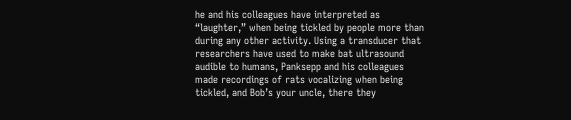he and his colleagues have interpreted as “laughter,” when being tickled by people more than during any other activity. Using a transducer that researchers have used to make bat ultrasound audible to humans, Panksepp and his colleagues made recordings of rats vocalizing when being tickled, and Bob’s your uncle, there they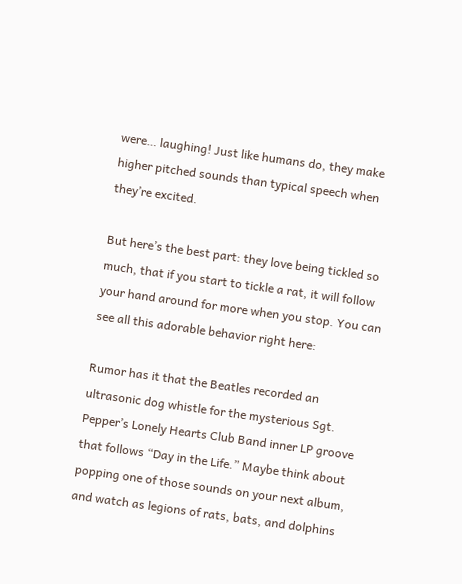were… laughing! Just like humans do, they make higher pitched sounds than typical speech when they’re excited.

But here’s the best part: they love being tickled so much, that if you start to tickle a rat, it will follow your hand around for more when you stop. You can see all this adorable behavior right here:

Rumor has it that the Beatles recorded an ultrasonic dog whistle for the mysterious Sgt. Pepper’s Lonely Hearts Club Band inner LP groove that follows “Day in the Life.” Maybe think about popping one of those sounds on your next album, and watch as legions of rats, bats, and dolphins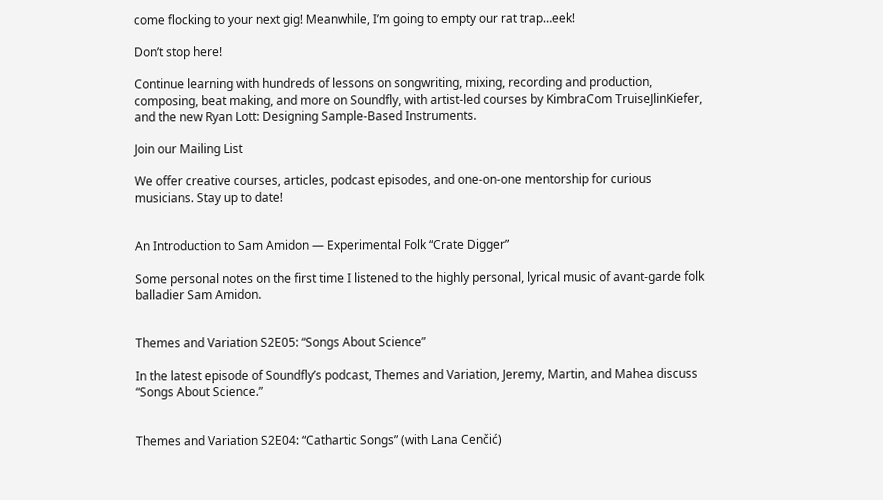come flocking to your next gig! Meanwhile, I’m going to empty our rat trap…eek!

Don’t stop here!

Continue learning with hundreds of lessons on songwriting, mixing, recording and production, composing, beat making, and more on Soundfly, with artist-led courses by KimbraCom TruiseJlinKiefer, and the new Ryan Lott: Designing Sample-Based Instruments.

Join our Mailing List

We offer creative courses, articles, podcast episodes, and one-on-one mentorship for curious musicians. Stay up to date!


An Introduction to Sam Amidon — Experimental Folk “Crate Digger”

Some personal notes on the first time I listened to the highly personal, lyrical music of avant-garde folk balladier Sam Amidon.


Themes and Variation S2E05: “Songs About Science”

In the latest episode of Soundfly’s podcast, Themes and Variation, Jeremy, Martin, and Mahea discuss “Songs About Science.”


Themes and Variation S2E04: “Cathartic Songs” (with Lana Cenčić)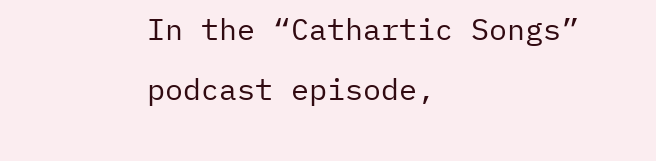In the “Cathartic Songs” podcast episode,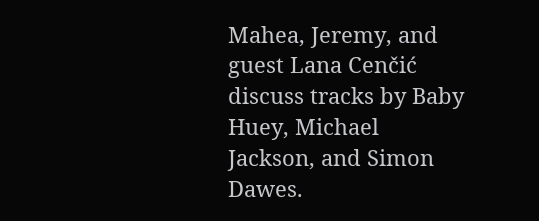Mahea, Jeremy, and guest Lana Cenčić discuss tracks by Baby Huey, Michael Jackson, and Simon Dawes.